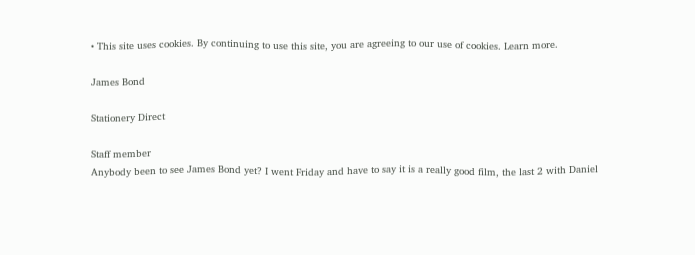• This site uses cookies. By continuing to use this site, you are agreeing to our use of cookies. Learn more.

James Bond

Stationery Direct

Staff member
Anybody been to see James Bond yet? I went Friday and have to say it is a really good film, the last 2 with Daniel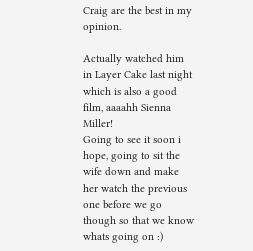Craig are the best in my opinion.

Actually watched him in Layer Cake last night which is also a good film, aaaahh Sienna Miller!
Going to see it soon i hope, going to sit the wife down and make her watch the previous one before we go though so that we know whats going on :)